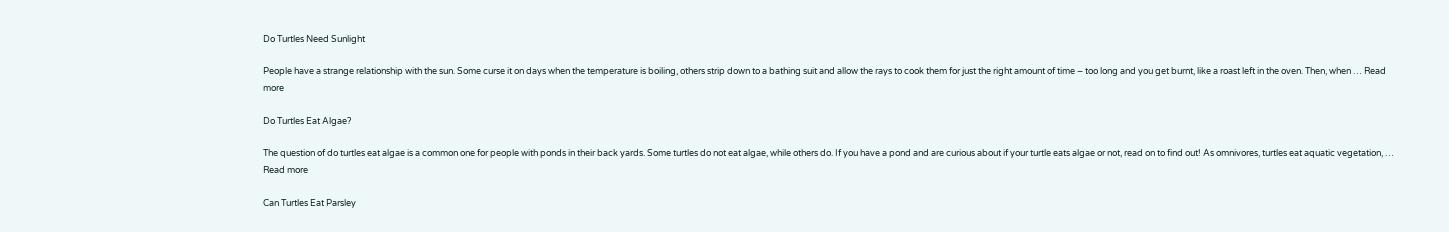Do Turtles Need Sunlight

People have a strange relationship with the sun. Some curse it on days when the temperature is boiling, others strip down to a bathing suit and allow the rays to cook them for just the right amount of time – too long and you get burnt, like a roast left in the oven. Then, when … Read more

Do Turtles Eat Algae?

The question of do turtles eat algae is a common one for people with ponds in their back yards. Some turtles do not eat algae, while others do. If you have a pond and are curious about if your turtle eats algae or not, read on to find out! As omnivores, turtles eat aquatic vegetation, … Read more

Can Turtles Eat Parsley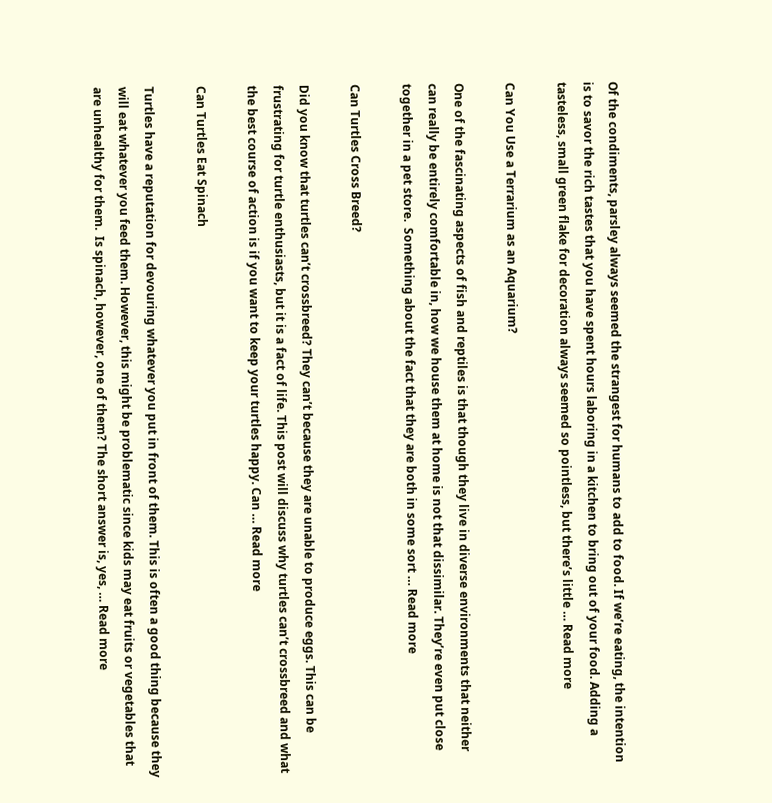Of the condiments, parsley always seemed the strangest for humans to add to food. If we’re eating, the intention is to savor the rich tastes that you have spent hours laboring in a kitchen to bring out of your food. Adding a tasteless, small green flake for decoration always seemed so pointless, but there’s little … Read more

Can You Use a Terrarium as an Aquarium?

One of the fascinating aspects of fish and reptiles is that though they live in diverse environments that neither can really be entirely comfortable in, how we house them at home is not that dissimilar. They’re even put close together in a pet store.  Something about the fact that they are both in some sort … Read more

Can Turtles Cross Breed?

Did you know that turtles can’t crossbreed? They can’t because they are unable to produce eggs. This can be frustrating for turtle enthusiasts, but it is a fact of life. This post will discuss why turtles can’t crossbreed and what the best course of action is if you want to keep your turtles happy. Can … Read more

Can Turtles Eat Spinach

Turtles have a reputation for devouring whatever you put in front of them. This is often a good thing because they will eat whatever you feed them. However, this might be problematic since kids may eat fruits or vegetables that are unhealthy for them.  Is spinach, however, one of them? The short answer is, yes, … Read more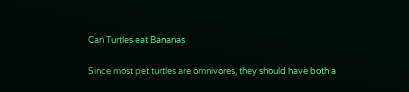Can Turtles eat Bananas

Since most pet turtles are omnivores, they should have both a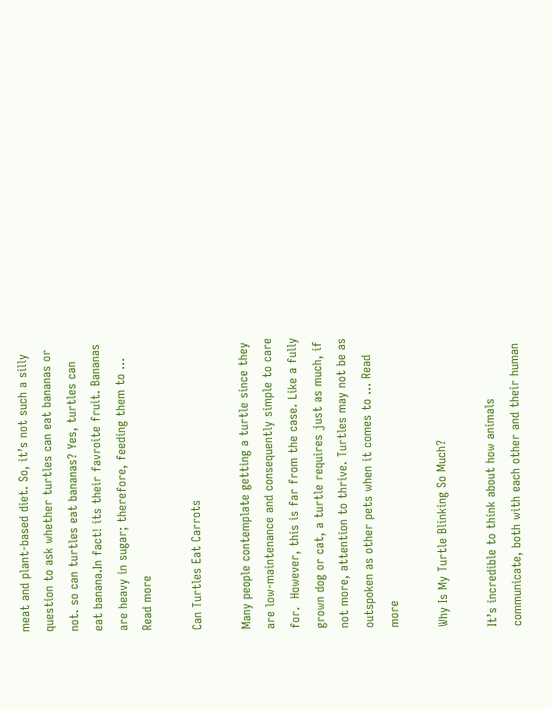meat and plant-based diet. So, it’s not such a silly question to ask whether turtles can eat bananas or not. so can turtles eat bananas? Yes, turtles can eat banana.In fact! its their favroite fruit. Bananas are heavy in sugar; therefore, feeding them to … Read more

Can Turtles Eat Carrots

Many people contemplate getting a turtle since they are low-maintenance and consequently simple to care for.  However, this is far from the case. Like a fully grown dog or cat, a turtle requires just as much, if not more, attention to thrive. Turtles may not be as outspoken as other pets when it comes to … Read more

Why Is My Turtle Blinking So Much?

It’s incredible to think about how animals communicate, both with each other and their human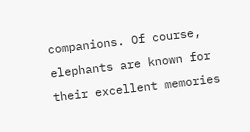companions. Of course, elephants are known for their excellent memories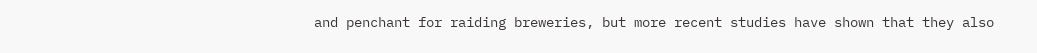and penchant for raiding breweries, but more recent studies have shown that they also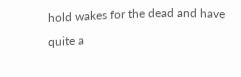hold wakes for the dead and have quite a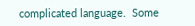complicated language.  Some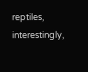reptiles, interestingly,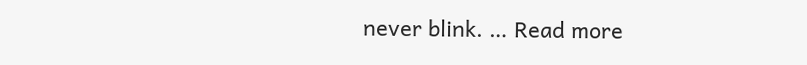never blink. … Read more